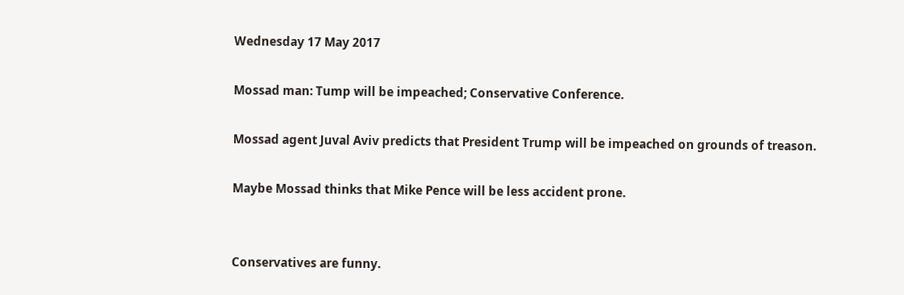Wednesday 17 May 2017

Mossad man: Tump will be impeached; Conservative Conference.

Mossad agent Juval Aviv predicts that President Trump will be impeached on grounds of treason.

Maybe Mossad thinks that Mike Pence will be less accident prone.


Conservatives are funny.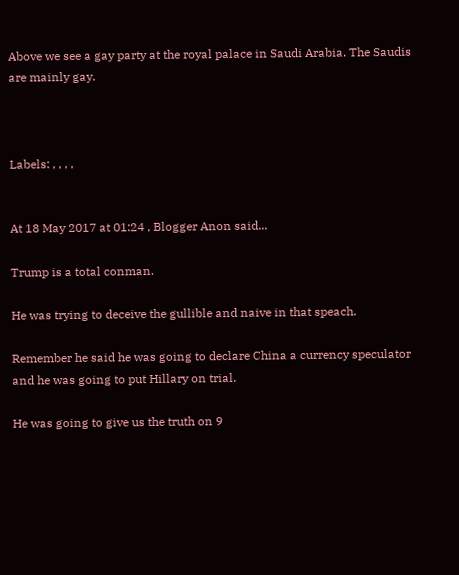Above we see a gay party at the royal palace in Saudi Arabia. The Saudis are mainly gay.



Labels: , , , ,


At 18 May 2017 at 01:24 , Blogger Anon said...

Trump is a total conman.

He was trying to deceive the gullible and naive in that speach.

Remember he said he was going to declare China a currency speculator and he was going to put Hillary on trial.

He was going to give us the truth on 9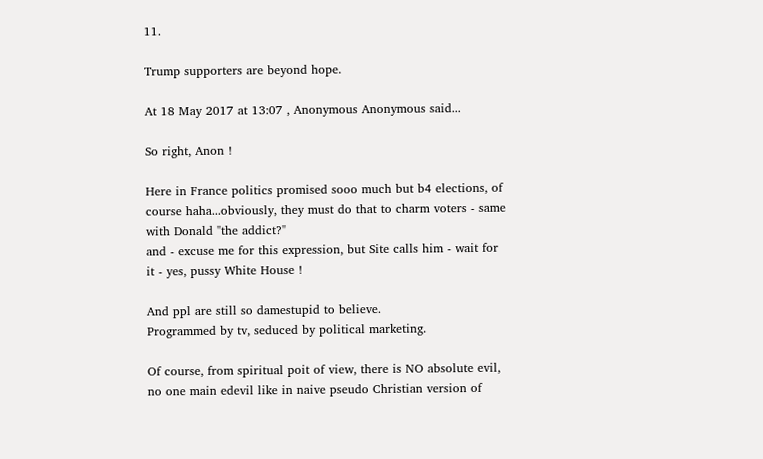11.

Trump supporters are beyond hope.

At 18 May 2017 at 13:07 , Anonymous Anonymous said...

So right, Anon !

Here in France politics promised sooo much but b4 elections, of course haha...obviously, they must do that to charm voters - same with Donald "the addict?"
and - excuse me for this expression, but Site calls him - wait for it - yes, pussy White House !

And ppl are still so damestupid to believe.
Programmed by tv, seduced by political marketing.

Of course, from spiritual poit of view, there is NO absolute evil, no one main edevil like in naive pseudo Christian version of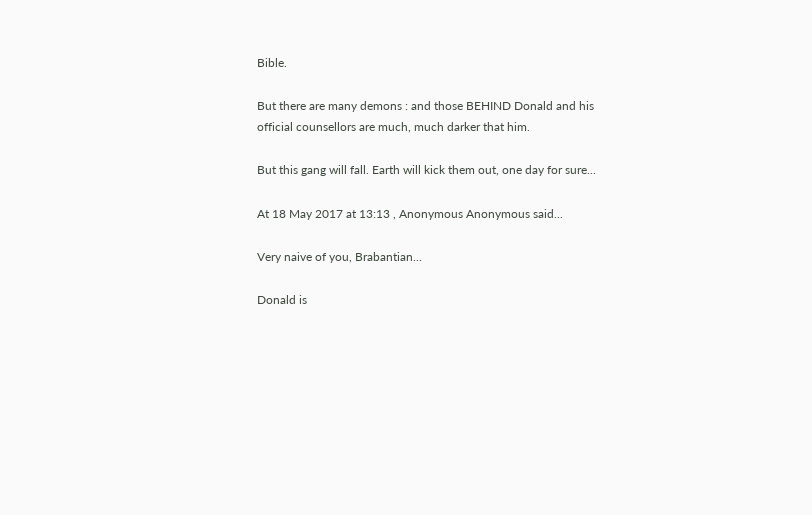Bible.

But there are many demons : and those BEHIND Donald and his official counsellors are much, much darker that him.

But this gang will fall. Earth will kick them out, one day for sure...

At 18 May 2017 at 13:13 , Anonymous Anonymous said...

Very naive of you, Brabantian...

Donald is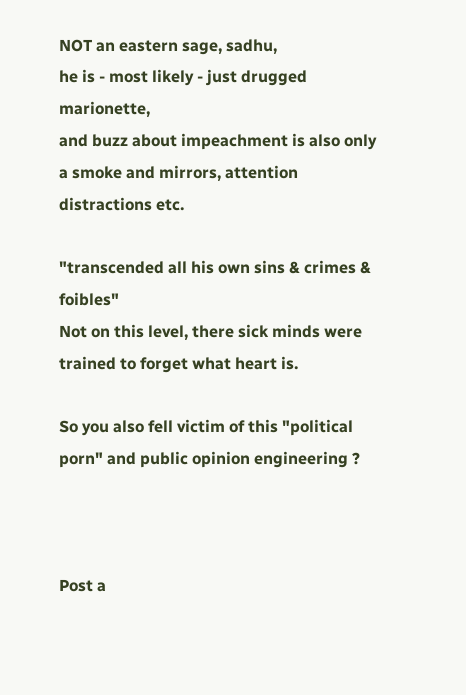NOT an eastern sage, sadhu,
he is - most likely - just drugged marionette,
and buzz about impeachment is also only a smoke and mirrors, attention distractions etc.

"transcended all his own sins & crimes & foibles"
Not on this level, there sick minds were trained to forget what heart is.

So you also fell victim of this "political porn" and public opinion engineering ?



Post a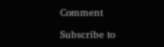Comment

Subscribe to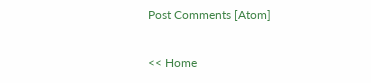Post Comments [Atom]

<< Home